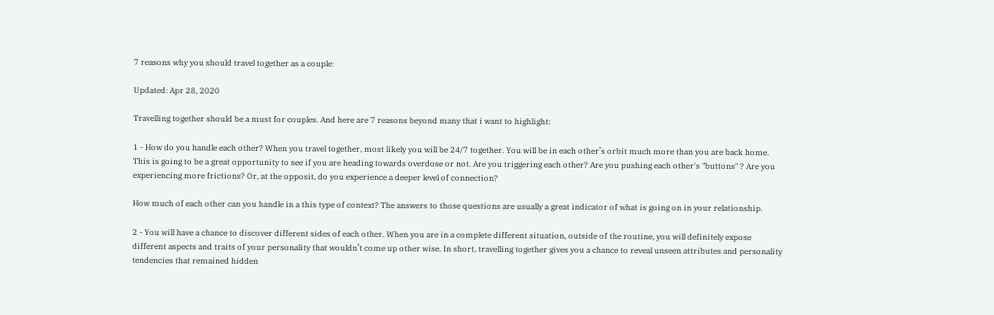7 reasons why you should travel together as a couple:

Updated: Apr 28, 2020

Travelling together should be a must for couples. And here are 7 reasons beyond many that i want to highlight:

1 - How do you handle each other? When you travel together, most likely you will be 24/7 together. You will be in each other’s orbit much more than you are back home. This is going to be a great opportunity to see if you are heading towards overdose or not. Are you triggering each other? Are you pushing each other's "buttons" ? Are you experiencing more frictions? Or, at the opposit, do you experience a deeper level of connection?

How much of each other can you handle in a this type of context? The answers to those questions are usually a great indicator of what is going on in your relationship.

2 - You will have a chance to discover different sides of each other. When you are in a complete different situation, outside of the routine, you will definitely expose different aspects and traits of your personality that wouldn’t come up other wise. In short, travelling together gives you a chance to reveal unseen attributes and personality tendencies that remained hidden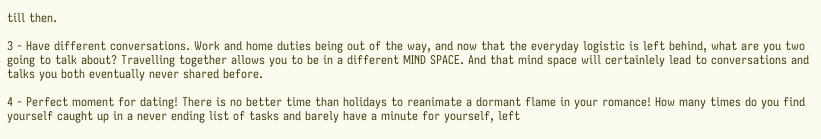till then.

3 - Have different conversations. Work and home duties being out of the way, and now that the everyday logistic is left behind, what are you two going to talk about? Travelling together allows you to be in a different MIND SPACE. And that mind space will certainlely lead to conversations and talks you both eventually never shared before.

4 - Perfect moment for dating! There is no better time than holidays to reanimate a dormant flame in your romance! How many times do you find yourself caught up in a never ending list of tasks and barely have a minute for yourself, left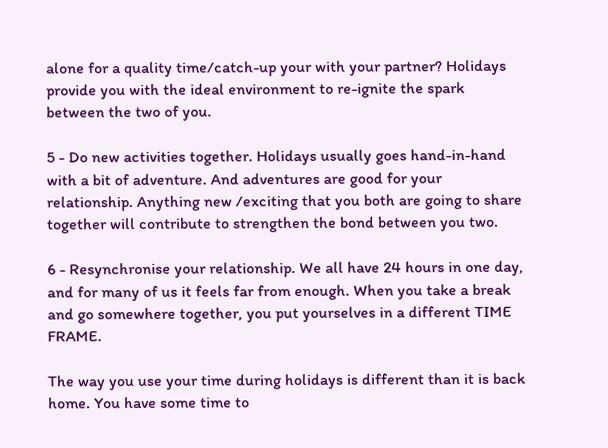alone for a quality time/catch-up your with your partner? Holidays provide you with the ideal environment to re-ignite the spark between the two of you.

5 - Do new activities together. Holidays usually goes hand-in-hand with a bit of adventure. And adventures are good for your relationship. Anything new /exciting that you both are going to share together will contribute to strengthen the bond between you two.

6 - Resynchronise your relationship. We all have 24 hours in one day, and for many of us it feels far from enough. When you take a break and go somewhere together, you put yourselves in a different TIME FRAME.

The way you use your time during holidays is different than it is back home. You have some time to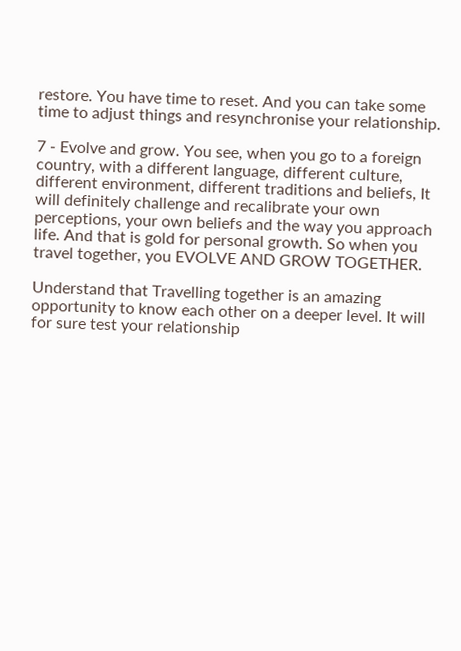restore. You have time to reset. And you can take some time to adjust things and resynchronise your relationship.

7 - Evolve and grow. You see, when you go to a foreign country, with a different language, different culture, different environment, different traditions and beliefs, It will definitely challenge and recalibrate your own perceptions, your own beliefs and the way you approach life. And that is gold for personal growth. So when you travel together, you EVOLVE AND GROW TOGETHER.

Understand that Travelling together is an amazing opportunity to know each other on a deeper level. It will for sure test your relationship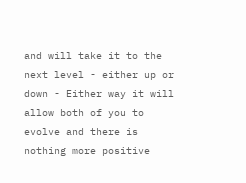and will take it to the next level - either up or down - Either way it will allow both of you to evolve and there is nothing more positive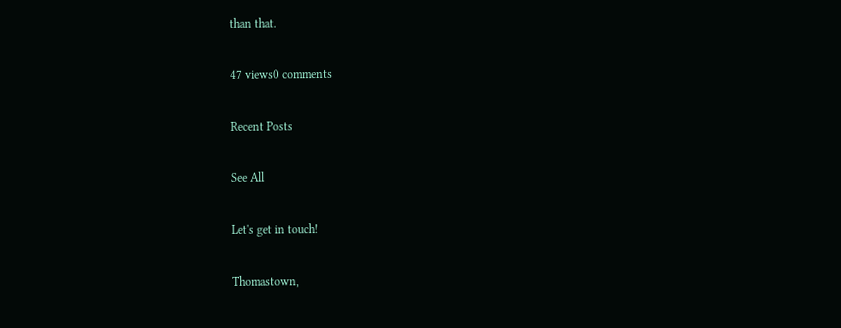than that.

47 views0 comments

Recent Posts

See All

Let's get in touch!

Thomastown,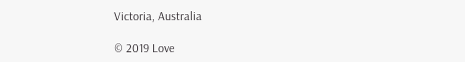Victoria, Australia

© 2019 Love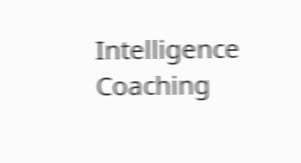Intelligence Coaching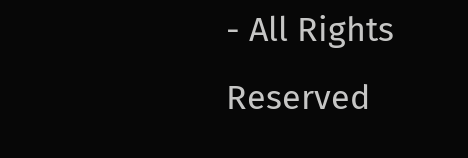- All Rights Reserved